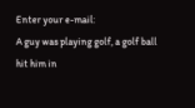Enter your e-mail:
A guy was playing golf, a golf ball
hit him in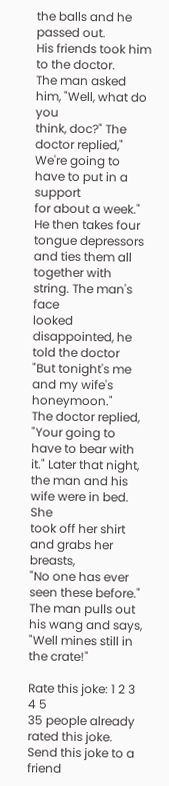the balls and he passed out.
His friends took him to the doctor.
The man asked him, "Well, what do you
think, doc?" The doctor replied,"
We're going to have to put in a support
for about a week." He then takes four
tongue depressors and ties them all
together with string. The man's face
looked disappointed, he told the doctor
"But tonight's me and my wife's honeymoon."
The doctor replied, "Your going to
have to bear with it." Later that night,
the man and his wife were in bed. She
took off her shirt and grabs her breasts,
"No one has ever seen these before."
The man pulls out his wang and says,
"Well mines still in the crate!"

Rate this joke: 1 2 3 4 5
35 people already rated this joke.
Send this joke to a friend